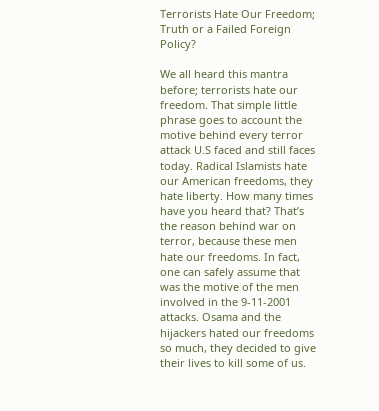Terrorists Hate Our Freedom; Truth or a Failed Foreign Policy?

We all heard this mantra before; terrorists hate our freedom. That simple little phrase goes to account the motive behind every terror attack U.S faced and still faces today. Radical Islamists hate our American freedoms, they hate liberty. How many times have you heard that? That’s the reason behind war on terror, because these men hate our freedoms. In fact, one can safely assume that was the motive of the men involved in the 9-11-2001 attacks. Osama and the hijackers hated our freedoms so much, they decided to give their lives to kill some of us.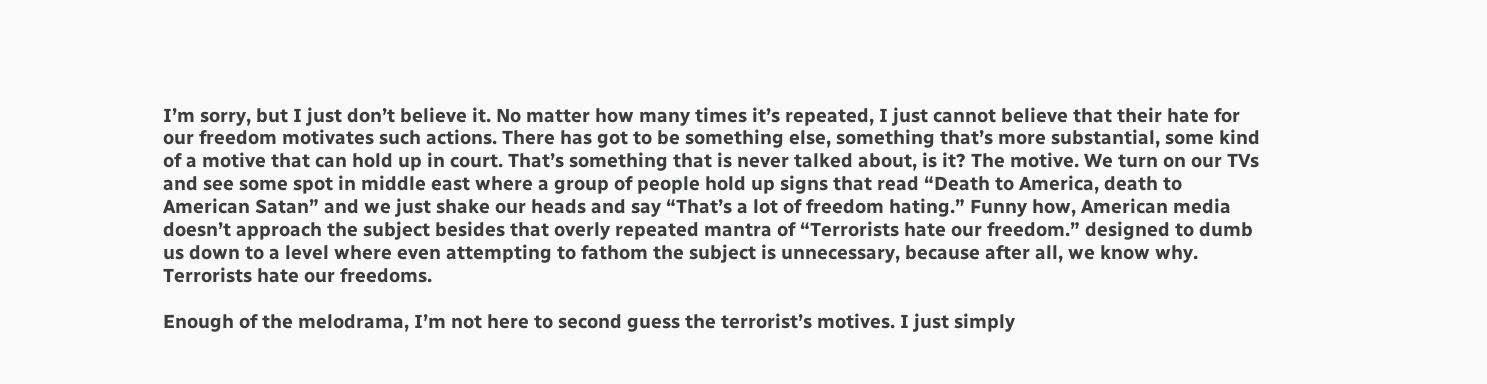I’m sorry, but I just don’t believe it. No matter how many times it’s repeated, I just cannot believe that their hate for our freedom motivates such actions. There has got to be something else, something that’s more substantial, some kind of a motive that can hold up in court. That’s something that is never talked about, is it? The motive. We turn on our TVs and see some spot in middle east where a group of people hold up signs that read “Death to America, death to American Satan” and we just shake our heads and say “That’s a lot of freedom hating.” Funny how, American media doesn’t approach the subject besides that overly repeated mantra of “Terrorists hate our freedom.” designed to dumb us down to a level where even attempting to fathom the subject is unnecessary, because after all, we know why. Terrorists hate our freedoms.

Enough of the melodrama, I’m not here to second guess the terrorist’s motives. I just simply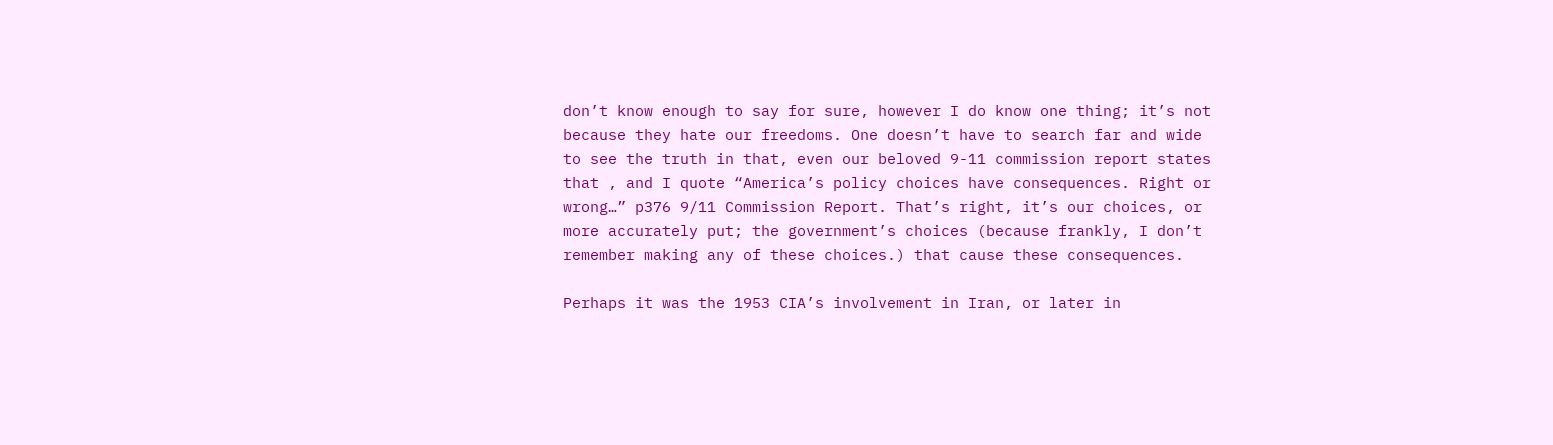don’t know enough to say for sure, however I do know one thing; it’s not because they hate our freedoms. One doesn’t have to search far and wide to see the truth in that, even our beloved 9-11 commission report states that , and I quote “America’s policy choices have consequences. Right or wrong…” p376 9/11 Commission Report. That’s right, it’s our choices, or more accurately put; the government’s choices (because frankly, I don’t remember making any of these choices.) that cause these consequences.

Perhaps it was the 1953 CIA’s involvement in Iran, or later in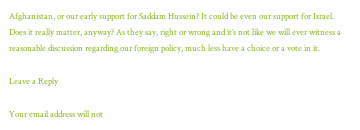Afghanistan, or our early support for Saddam Hussein? It could be even our support for Israel. Does it really matter, anyway? As they say, right or wrong and it’s not like we will ever witness a reasonable discussion regarding our foreign policy, much less have a choice or a vote in it.

Leave a Reply

Your email address will not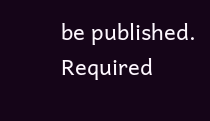be published. Required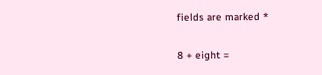fields are marked *

8 + eight =